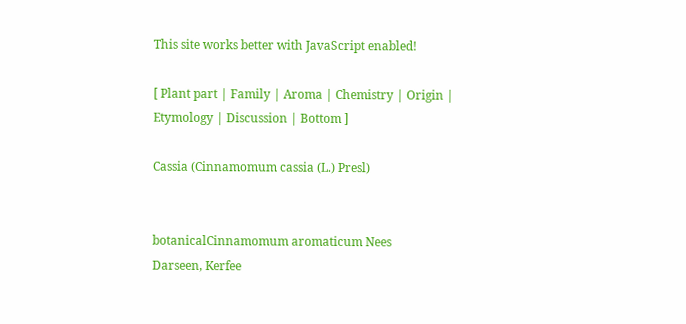This site works better with JavaScript enabled!

[ Plant part | Family | Aroma | Chemistry | Origin | Etymology | Discussion | Bottom ]

Cassia (Cinnamomum cassia (L.) Presl)


botanicalCinnamomum aromaticum Nees
Darseen, Kerfee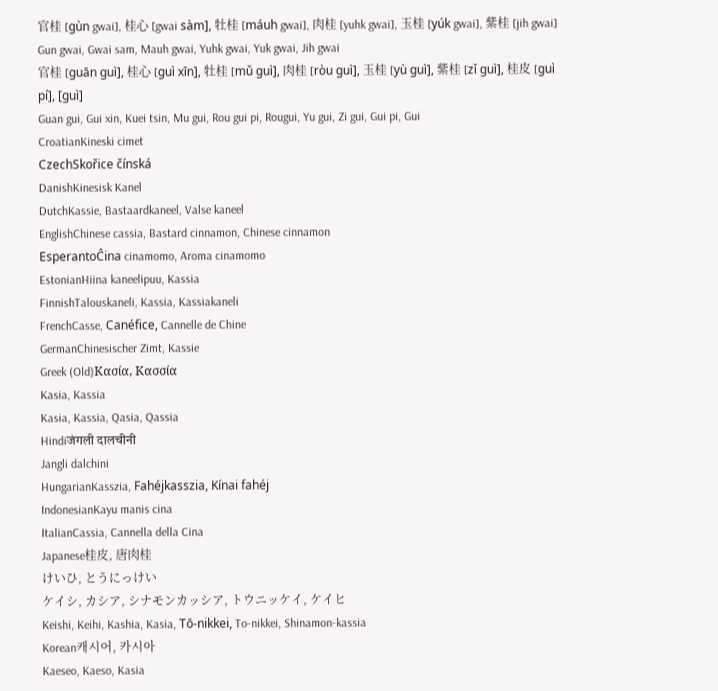官桂 [gùn gwai], 桂心 [gwai sàm], 牡桂 [máuh gwai], 肉桂 [yuhk gwai], 玉桂 [yúk gwai], 紫桂 [jih gwai]
Gun gwai, Gwai sam, Mauh gwai, Yuhk gwai, Yuk gwai, Jih gwai
官桂 [guān guì], 桂心 [guì xīn], 牡桂 [mǔ guì], 肉桂 [ròu guì], 玉桂 [yù guì], 紫桂 [zǐ guì], 桂皮 [guì pí], [guì]
Guan gui, Gui xin, Kuei tsin, Mu gui, Rou gui pi, Rougui, Yu gui, Zi gui, Gui pi, Gui
CroatianKineski cimet
CzechSkořice čínská
DanishKinesisk Kanel
DutchKassie, Bastaardkaneel, Valse kaneel
EnglishChinese cassia, Bastard cinnamon, Chinese cinnamon
EsperantoĈina cinamomo, Aroma cinamomo
EstonianHiina kaneelipuu, Kassia
FinnishTalouskaneli, Kassia, Kassiakaneli
FrenchCasse, Canéfice, Cannelle de Chine
GermanChinesischer Zimt, Kassie
Greek (Old)Κασία, Κασσία
Kasia, Kassia
Kasia, Kassia, Qasia, Qassia
Hindiजंगली दालचीनी
Jangli dalchini
HungarianKasszia, Fahéjkasszia, Kínai fahéj
IndonesianKayu manis cina
ItalianCassia, Cannella della Cina
Japanese桂皮, 唐肉桂
けいひ, とうにっけい
ケイシ, カシア, シナモンカッシア, トウニッケイ, ケイヒ
Keishi, Keihi, Kashia, Kasia, Tō-nikkei, To-nikkei, Shinamon-kassia
Korean캐시어, 카시아
Kaeseo, Kaeso, Kasia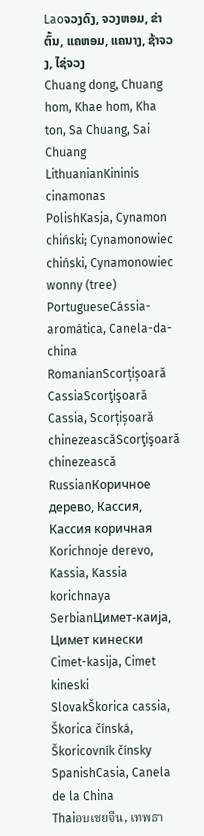Laoຈວງດົງ, ຈວງຫອມ, ຂ່າຕົ້ນ, ແຄຫອມ, ແຄນາງ, ຊ້າຈວງ, ໄຊ່ຈວງ
Chuang dong, Chuang hom, Khae hom, Kha ton, Sa Chuang, Sai Chuang
LithuanianKininis cinamonas
PolishKasja, Cynamon chiński; Cynamonowiec chiński, Cynamonowiec wonny (tree)
PortugueseCássia-aromática, Canela-da-china
RomanianScorțișoară CassiaScorţişoară Cassia, Scorțișoară chinezeascăScorţişoară chinezească
RussianКоричное дерево, Кассия, Кассия коричная
Korichnoje derevo, Kassia, Kassia korichnaya
SerbianЦимет-каија, Цимет кинески
Cimet-kasija, Cimet kineski
SlovakŠkorica cassia, Škorica čínská, Škoricovník čínsky
SpanishCasia, Canela de la China
Thaiอบเชยจีน, เทพธา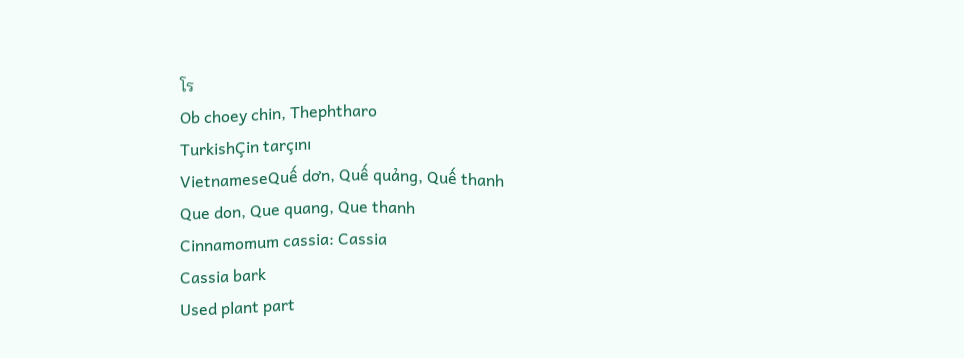โร
Ob choey chin, Thephtharo
TurkishÇin tarçını
VietnameseQuế dơn, Quế quảng, Quế thanh
Que don, Que quang, Que thanh
Cinnamomum cassia: Cassia
Cassia bark
Used plant part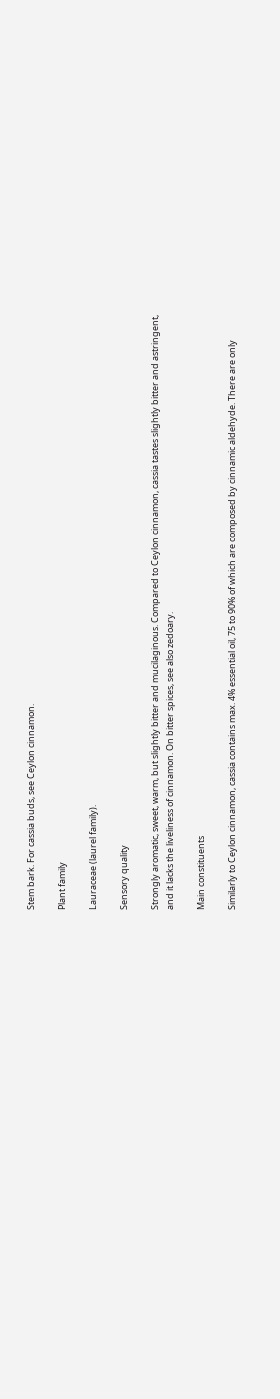Stem bark. For cassia buds, see Ceylon cinnamon.

Plant family

Lauraceae (laurel family).

Sensory quality

Strongly aromatic, sweet, warm, but slightly bitter and mucilaginous. Compared to Ceylon cinnamon, cassia tastes slightly bitter and astringent, and it lacks the liveliness of cinnamon. On bitter spices, see also zedoary.

Main constituents

Similarly to Ceylon cinnamon, cassia contains max. 4% essential oil, 75 to 90% of which are composed by cinnamic aldehyde. There are only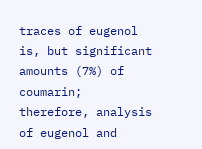traces of eugenol is, but significant amounts (7%) of coumarin; therefore, analysis of eugenol and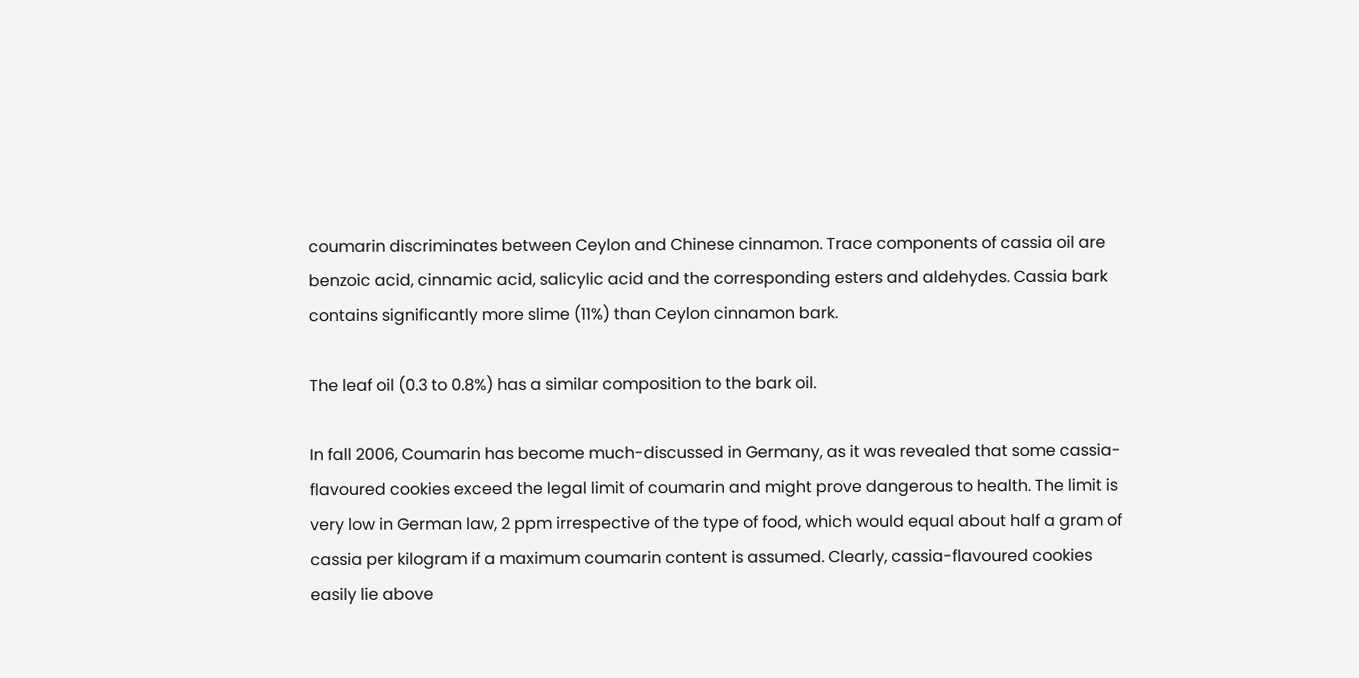coumarin discriminates between Ceylon and Chinese cinnamon. Trace components of cassia oil are benzoic acid, cinnamic acid, salicylic acid and the corresponding esters and aldehydes. Cassia bark contains significantly more slime (11%) than Ceylon cinnamon bark.

The leaf oil (0.3 to 0.8%) has a similar composition to the bark oil.

In fall 2006, Coumarin has become much-discussed in Germany, as it was revealed that some cassia-flavoured cookies exceed the legal limit of coumarin and might prove dangerous to health. The limit is very low in German law, 2 ppm irrespective of the type of food, which would equal about half a gram of cassia per kilogram if a maximum coumarin content is assumed. Clearly, cassia-flavoured cookies easily lie above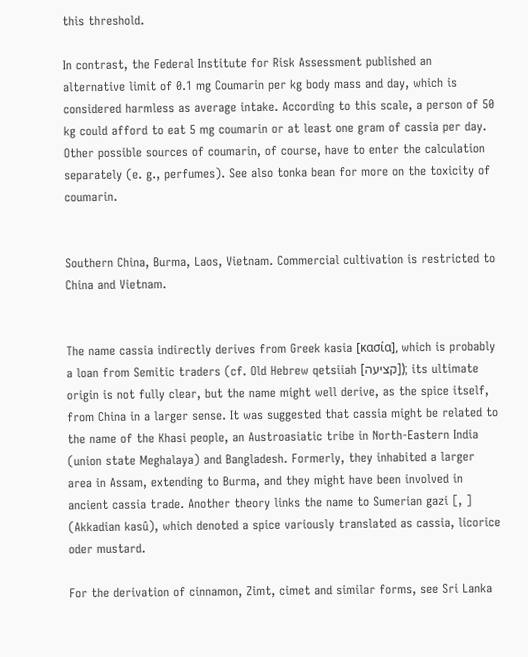this threshold.

In contrast, the Federal Institute for Risk Assessment published an alternative limit of 0.1 mg Coumarin per kg body mass and day, which is considered harmless as average intake. According to this scale, a person of 50 kg could afford to eat 5 mg coumarin or at least one gram of cassia per day. Other possible sources of coumarin, of course, have to enter the calculation separately (e. g., perfumes). See also tonka bean for more on the toxicity of coumarin.


Southern China, Burma, Laos, Vietnam. Commercial cultivation is restricted to China and Vietnam.


The name cassia indirectly derives from Greek kasia [κασία], which is probably a loan from Semitic traders (cf. Old Hebrew qetsiiah [קציעה]); its ultimate origin is not fully clear, but the name might well derive, as the spice itself, from China in a larger sense. It was suggested that cassia might be related to the name of the Khasi people, an Austroasiatic tribe in North-Eastern India (union state Meghalaya) and Bangladesh. Formerly, they inhabited a larger area in Assam, extending to Burma, and they might have been involved in ancient cassia trade. Another theory links the name to Sumerian gazi [, ] (Akkadian kasû), which denoted a spice variously translated as cassia, licorice oder mustard.

For the derivation of cinnamon, Zimt, cimet and similar forms, see Sri Lanka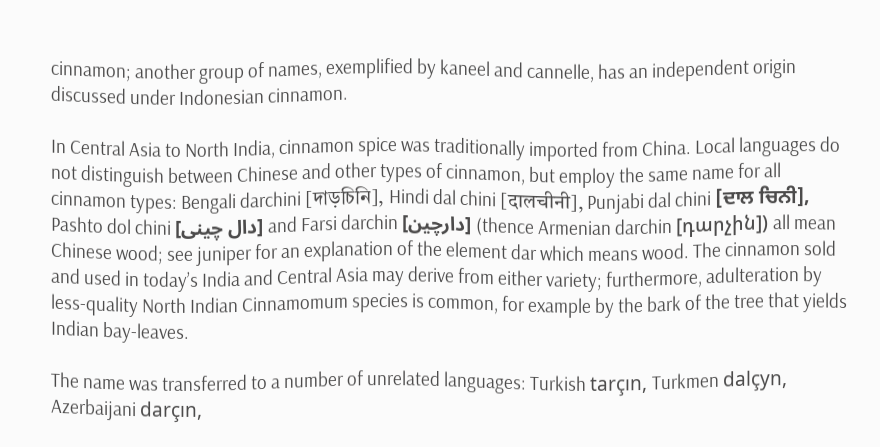cinnamon; another group of names, exemplified by kaneel and cannelle, has an independent origin discussed under Indonesian cinnamon.

In Central Asia to North India, cinnamon spice was traditionally imported from China. Local languages do not distinguish between Chinese and other types of cinnamon, but employ the same name for all cinnamon types: Bengali darchini [দাড়চিনি], Hindi dal chini [दालचीनी], Punjabi dal chini [ਦਾਲ ਚਿਨੀ], Pashto dol chini [دال چينى] and Farsi darchin [دارچین] (thence Armenian darchin [դարչին]) all mean Chinese wood; see juniper for an explanation of the element dar which means wood. The cinnamon sold and used in today’s India and Central Asia may derive from either variety; furthermore, adulteration by less-quality North Indian Cinnamomum species is common, for example by the bark of the tree that yields Indian bay-leaves.

The name was transferred to a number of unrelated languages: Turkish tarçın, Turkmen dalçyn, Azerbaijani darçın,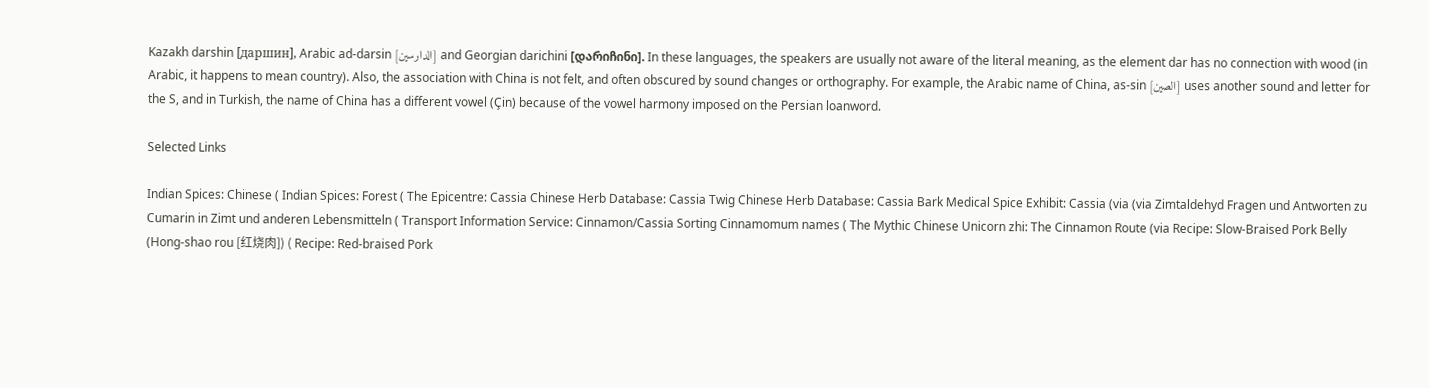Kazakh darshin [даршин], Arabic ad-darsin [الدارسين] and Georgian darichini [დარიჩინი]. In these languages, the speakers are usually not aware of the literal meaning, as the element dar has no connection with wood (in Arabic, it happens to mean country). Also, the association with China is not felt, and often obscured by sound changes or orthography. For example, the Arabic name of China, as-sin [الصين] uses another sound and letter for the S, and in Turkish, the name of China has a different vowel (Çin) because of the vowel harmony imposed on the Persian loanword.

Selected Links

Indian Spices: Chinese ( Indian Spices: Forest ( The Epicentre: Cassia Chinese Herb Database: Cassia Twig Chinese Herb Database: Cassia Bark Medical Spice Exhibit: Cassia (via (via Zimtaldehyd Fragen und Antworten zu Cumarin in Zimt und anderen Lebensmitteln ( Transport Information Service: Cinnamon/Cassia Sorting Cinnamomum names ( The Mythic Chinese Unicorn zhi: The Cinnamon Route (via Recipe: Slow-Braised Pork Belly (Hong-shao rou [红烧肉]) ( Recipe: Red-braised Pork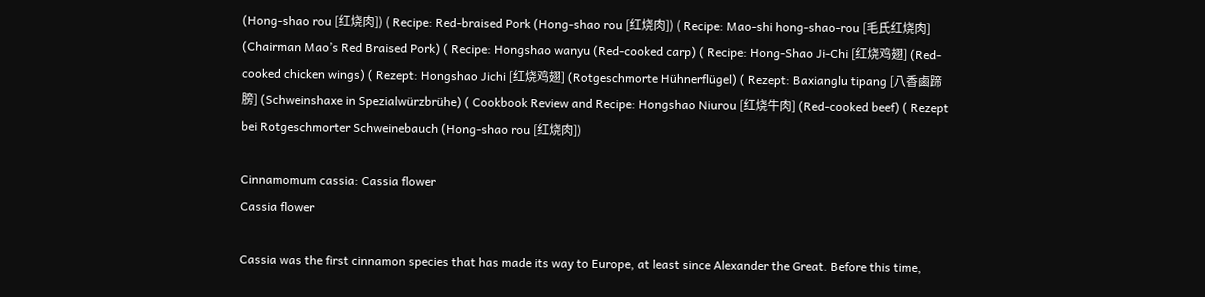(Hong-shao rou [红烧肉]) ( Recipe: Red-braised Pork (Hong-shao rou [红烧肉]) ( Recipe: Mao-shi hong-shao-rou [毛氏红烧肉] (Chairman Mao’s Red Braised Pork) ( Recipe: Hongshao wanyu (Red-cooked carp) ( Recipe: Hong-Shao Ji-Chi [红烧鸡翅] (Red-cooked chicken wings) ( Rezept: Hongshao Jichi [红烧鸡翅] (Rotgeschmorte Hühnerflügel) ( Rezept: Baxianglu tipang [八香鹵蹄膀] (Schweinshaxe in Spezialwürzbrühe) ( Cookbook Review and Recipe: Hongshao Niurou [红烧牛肉] (Red-cooked beef) ( Rezept bei Rotgeschmorter Schweinebauch (Hong-shao rou [红烧肉])

Cinnamomum cassia: Cassia flower
Cassia flower

Cassia was the first cinnamon species that has made its way to Europe, at least since Alexander the Great. Before this time,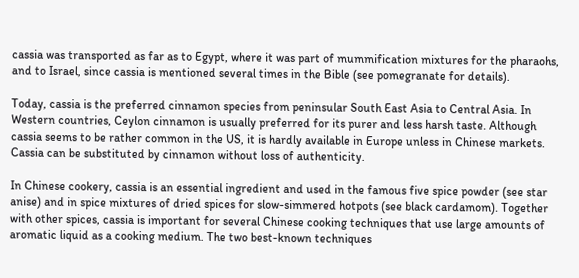cassia was transported as far as to Egypt, where it was part of mummification mixtures for the pharaohs, and to Israel, since cassia is mentioned several times in the Bible (see pomegranate for details).

Today, cassia is the preferred cinnamon species from peninsular South East Asia to Central Asia. In Western countries, Ceylon cinnamon is usually preferred for its purer and less harsh taste. Although cassia seems to be rather common in the US, it is hardly available in Europe unless in Chinese markets. Cassia can be substituted by cinnamon without loss of authenticity.

In Chinese cookery, cassia is an essential ingredient and used in the famous five spice powder (see star anise) and in spice mixtures of dried spices for slow-simmered hotpots (see black cardamom). Together with other spices, cassia is important for several Chinese cooking techniques that use large amounts of aromatic liquid as a cooking medium. The two best-known techniques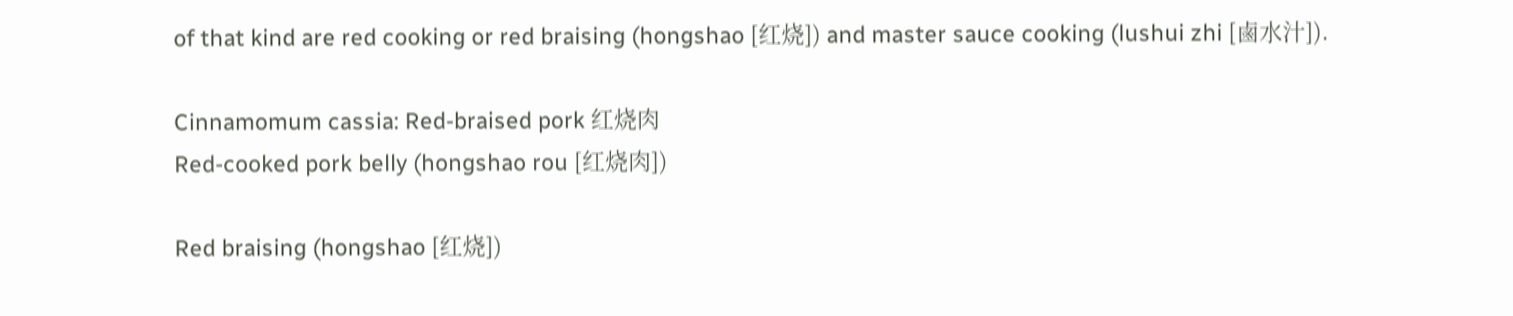of that kind are red cooking or red braising (hongshao [红烧]) and master sauce cooking (lushui zhi [鹵水汁]).

Cinnamomum cassia: Red-braised pork 红烧肉
Red-cooked pork belly (hongshao rou [红烧肉])

Red braising (hongshao [红烧])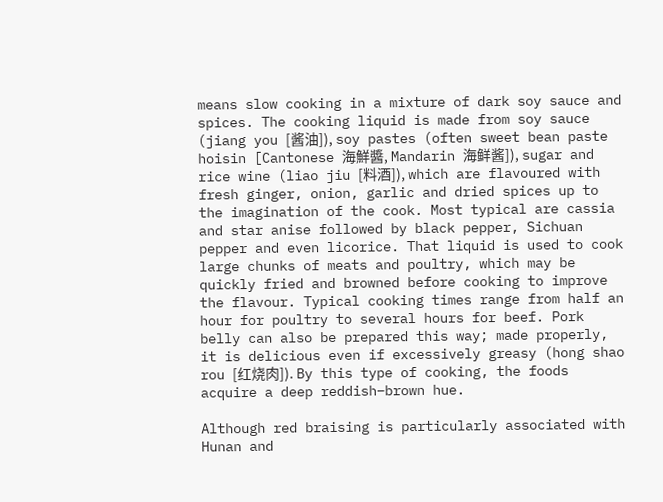means slow cooking in a mixture of dark soy sauce and spices. The cooking liquid is made from soy sauce (jiang you [酱油]), soy pastes (often sweet bean paste hoisin [Cantonese 海鮮醬, Mandarin 海鲜酱]), sugar and rice wine (liao jiu [料酒]), which are flavoured with fresh ginger, onion, garlic and dried spices up to the imagination of the cook. Most typical are cassia and star anise followed by black pepper, Sichuan pepper and even licorice. That liquid is used to cook large chunks of meats and poultry, which may be quickly fried and browned before cooking to improve the flavour. Typical cooking times range from half an hour for poultry to several hours for beef. Pork belly can also be prepared this way; made properly, it is delicious even if excessively greasy (hong shao rou [红烧肉]). By this type of cooking, the foods acquire a deep reddish–brown hue.

Although red braising is particularly associated with Hunan and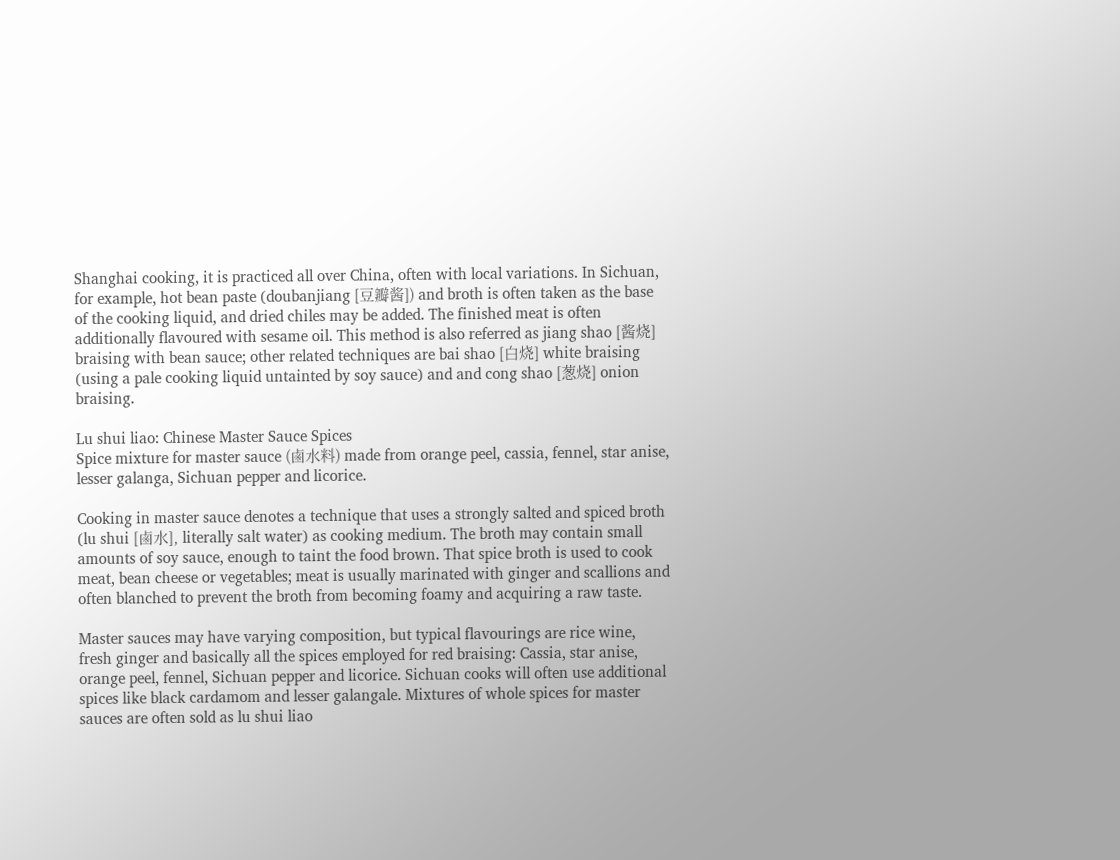Shanghai cooking, it is practiced all over China, often with local variations. In Sichuan, for example, hot bean paste (doubanjiang [豆瓣酱]) and broth is often taken as the base of the cooking liquid, and dried chiles may be added. The finished meat is often additionally flavoured with sesame oil. This method is also referred as jiang shao [酱烧] braising with bean sauce; other related techniques are bai shao [白烧] white braising (using a pale cooking liquid untainted by soy sauce) and and cong shao [葱烧] onion braising.

Lu shui liao: Chinese Master Sauce Spices
Spice mixture for master sauce (鹵水料) made from orange peel, cassia, fennel, star anise, lesser galanga, Sichuan pepper and licorice.

Cooking in master sauce denotes a technique that uses a strongly salted and spiced broth (lu shui [鹵水], literally salt water) as cooking medium. The broth may contain small amounts of soy sauce, enough to taint the food brown. That spice broth is used to cook meat, bean cheese or vegetables; meat is usually marinated with ginger and scallions and often blanched to prevent the broth from becoming foamy and acquiring a raw taste.

Master sauces may have varying composition, but typical flavourings are rice wine, fresh ginger and basically all the spices employed for red braising: Cassia, star anise, orange peel, fennel, Sichuan pepper and licorice. Sichuan cooks will often use additional spices like black cardamom and lesser galangale. Mixtures of whole spices for master sauces are often sold as lu shui liao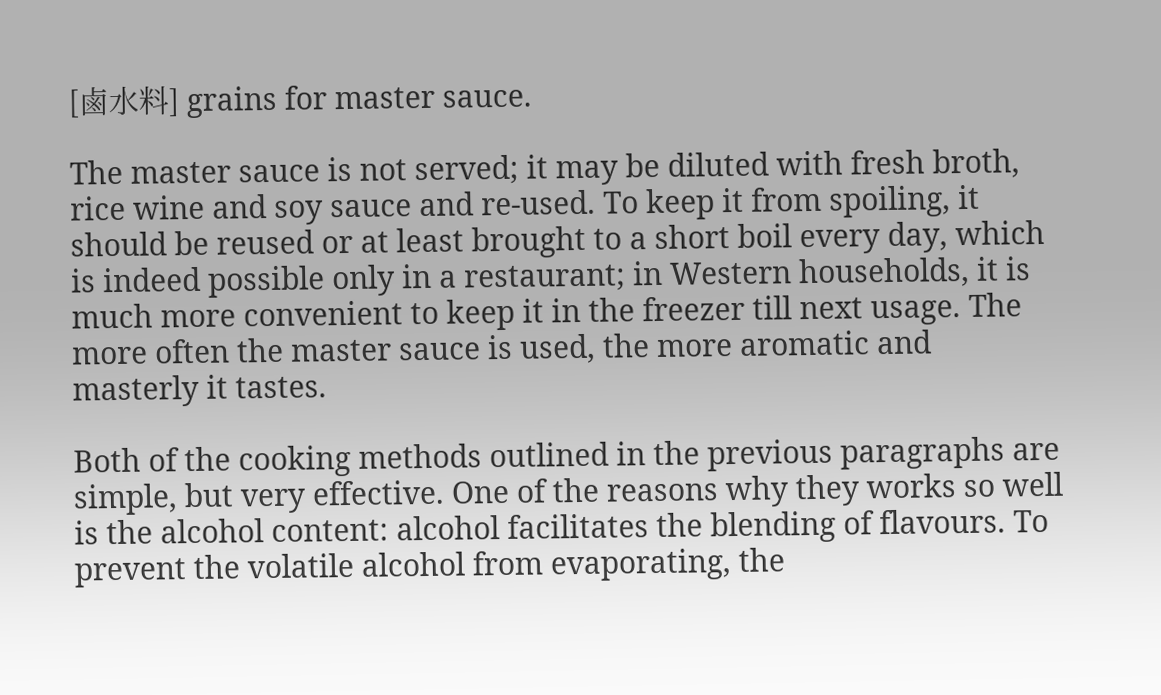[鹵水料] grains for master sauce.

The master sauce is not served; it may be diluted with fresh broth, rice wine and soy sauce and re-used. To keep it from spoiling, it should be reused or at least brought to a short boil every day, which is indeed possible only in a restaurant; in Western households, it is much more convenient to keep it in the freezer till next usage. The more often the master sauce is used, the more aromatic and masterly it tastes.

Both of the cooking methods outlined in the previous paragraphs are simple, but very effective. One of the reasons why they works so well is the alcohol content: alcohol facilitates the blending of flavours. To prevent the volatile alcohol from evaporating, the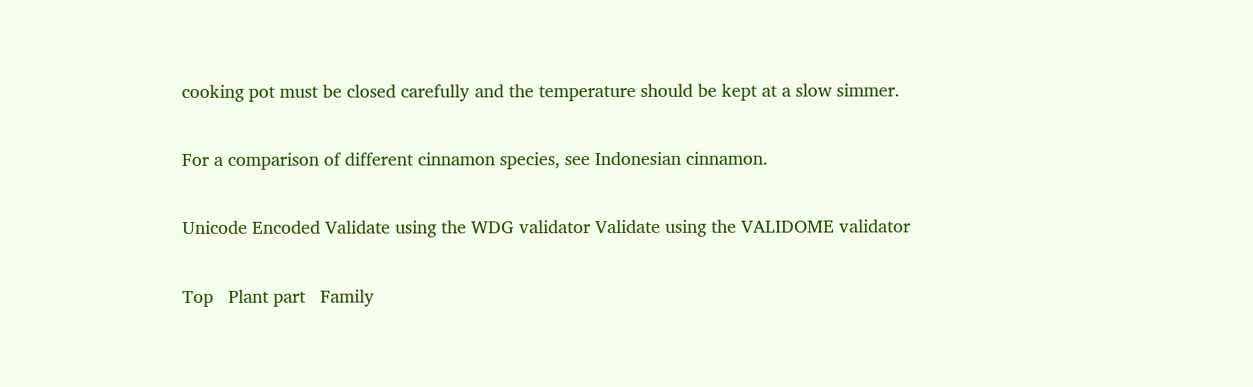cooking pot must be closed carefully and the temperature should be kept at a slow simmer.

For a comparison of different cinnamon species, see Indonesian cinnamon.

Unicode Encoded Validate using the WDG validator Validate using the VALIDOME validator

Top   Plant part   Family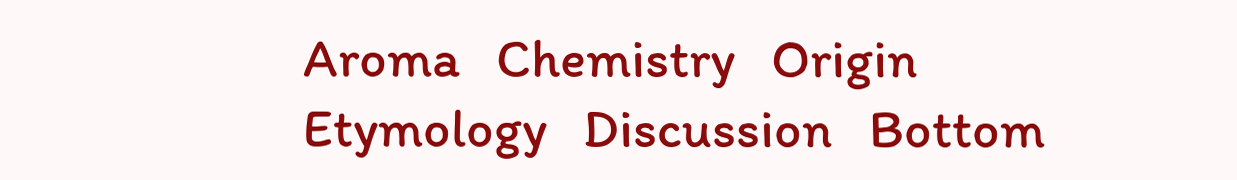Aroma   Chemistry   Origin   Etymology   Discussion   Bottom